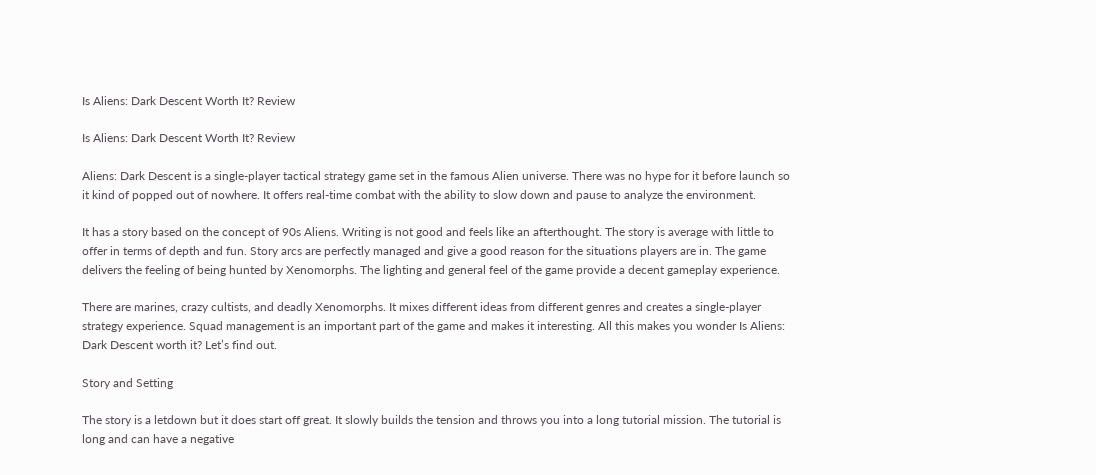Is Aliens: Dark Descent Worth It? Review

Is Aliens: Dark Descent Worth It? Review

Aliens: Dark Descent is a single-player tactical strategy game set in the famous Alien universe. There was no hype for it before launch so it kind of popped out of nowhere. It offers real-time combat with the ability to slow down and pause to analyze the environment.

It has a story based on the concept of 90s Aliens. Writing is not good and feels like an afterthought. The story is average with little to offer in terms of depth and fun. Story arcs are perfectly managed and give a good reason for the situations players are in. The game delivers the feeling of being hunted by Xenomorphs. The lighting and general feel of the game provide a decent gameplay experience.

There are marines, crazy cultists, and deadly Xenomorphs. It mixes different ideas from different genres and creates a single-player strategy experience. Squad management is an important part of the game and makes it interesting. All this makes you wonder Is Aliens: Dark Descent worth it? Let’s find out.

Story and Setting

The story is a letdown but it does start off great. It slowly builds the tension and throws you into a long tutorial mission. The tutorial is long and can have a negative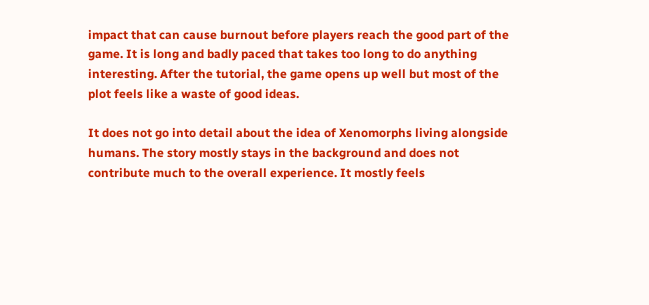impact that can cause burnout before players reach the good part of the game. It is long and badly paced that takes too long to do anything interesting. After the tutorial, the game opens up well but most of the plot feels like a waste of good ideas.

It does not go into detail about the idea of Xenomorphs living alongside humans. The story mostly stays in the background and does not contribute much to the overall experience. It mostly feels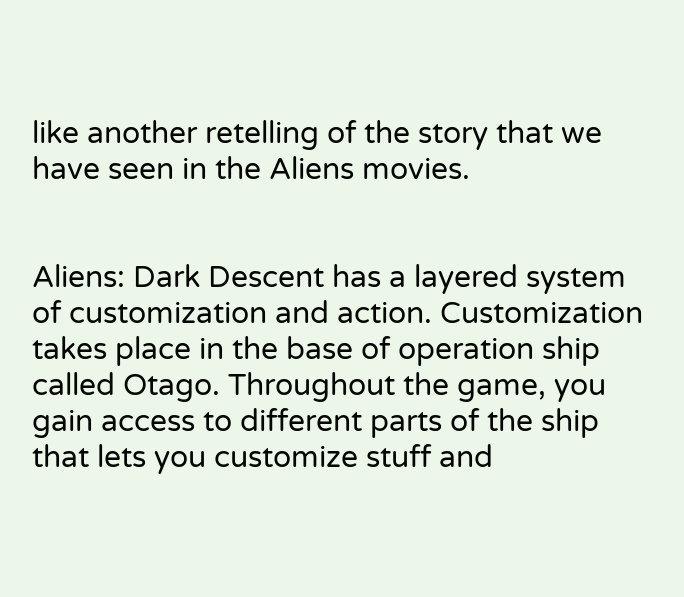like another retelling of the story that we have seen in the Aliens movies.


Aliens: Dark Descent has a layered system of customization and action. Customization takes place in the base of operation ship called Otago. Throughout the game, you gain access to different parts of the ship that lets you customize stuff and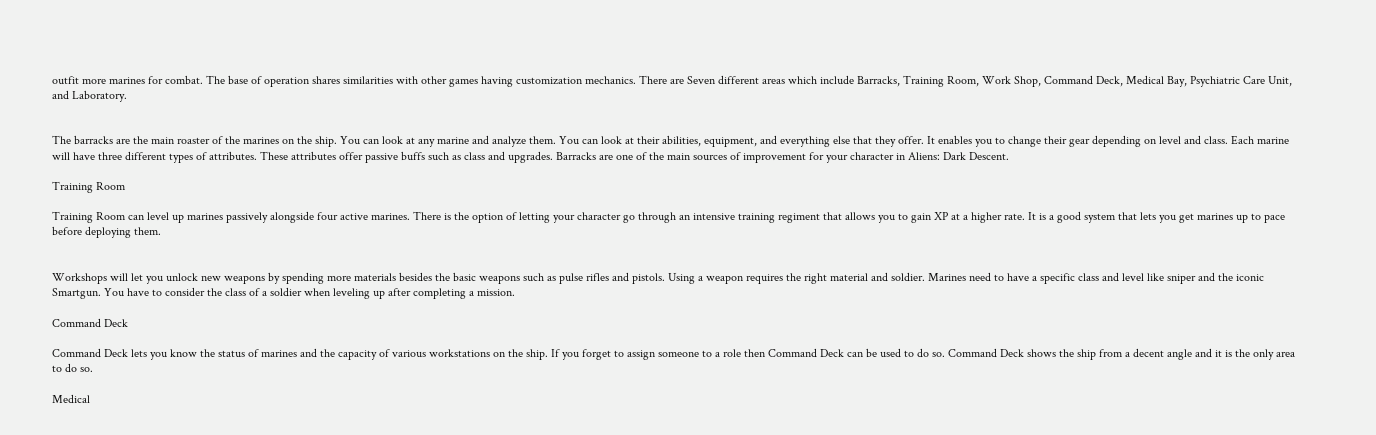outfit more marines for combat. The base of operation shares similarities with other games having customization mechanics. There are Seven different areas which include Barracks, Training Room, Work Shop, Command Deck, Medical Bay, Psychiatric Care Unit, and Laboratory.


The barracks are the main roaster of the marines on the ship. You can look at any marine and analyze them. You can look at their abilities, equipment, and everything else that they offer. It enables you to change their gear depending on level and class. Each marine will have three different types of attributes. These attributes offer passive buffs such as class and upgrades. Barracks are one of the main sources of improvement for your character in Aliens: Dark Descent.

Training Room

Training Room can level up marines passively alongside four active marines. There is the option of letting your character go through an intensive training regiment that allows you to gain XP at a higher rate. It is a good system that lets you get marines up to pace before deploying them.


Workshops will let you unlock new weapons by spending more materials besides the basic weapons such as pulse rifles and pistols. Using a weapon requires the right material and soldier. Marines need to have a specific class and level like sniper and the iconic Smartgun. You have to consider the class of a soldier when leveling up after completing a mission.

Command Deck

Command Deck lets you know the status of marines and the capacity of various workstations on the ship. If you forget to assign someone to a role then Command Deck can be used to do so. Command Deck shows the ship from a decent angle and it is the only area to do so.

Medical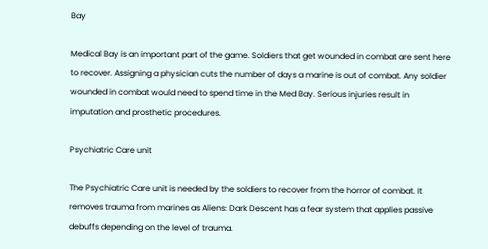Bay

Medical Bay is an important part of the game. Soldiers that get wounded in combat are sent here to recover. Assigning a physician cuts the number of days a marine is out of combat. Any soldier wounded in combat would need to spend time in the Med Bay. Serious injuries result in imputation and prosthetic procedures.

Psychiatric Care unit

The Psychiatric Care unit is needed by the soldiers to recover from the horror of combat. It removes trauma from marines as Aliens: Dark Descent has a fear system that applies passive debuffs depending on the level of trauma.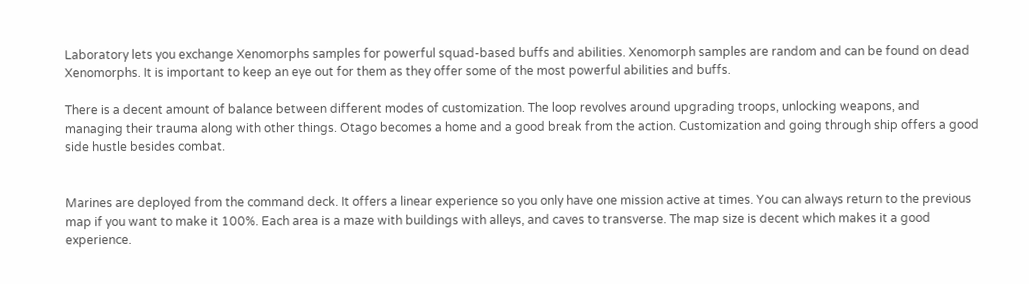Laboratory lets you exchange Xenomorphs samples for powerful squad-based buffs and abilities. Xenomorph samples are random and can be found on dead Xenomorphs. It is important to keep an eye out for them as they offer some of the most powerful abilities and buffs.

There is a decent amount of balance between different modes of customization. The loop revolves around upgrading troops, unlocking weapons, and managing their trauma along with other things. Otago becomes a home and a good break from the action. Customization and going through ship offers a good side hustle besides combat.


Marines are deployed from the command deck. It offers a linear experience so you only have one mission active at times. You can always return to the previous map if you want to make it 100%. Each area is a maze with buildings with alleys, and caves to transverse. The map size is decent which makes it a good experience.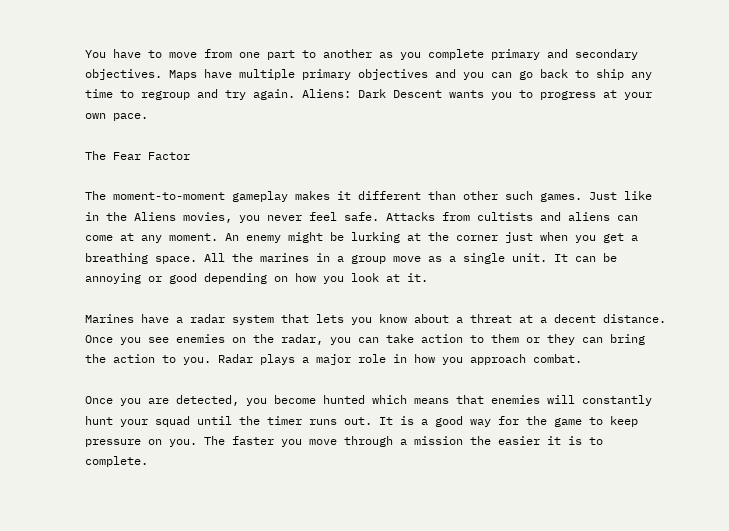You have to move from one part to another as you complete primary and secondary objectives. Maps have multiple primary objectives and you can go back to ship any time to regroup and try again. Aliens: Dark Descent wants you to progress at your own pace.

The Fear Factor

The moment-to-moment gameplay makes it different than other such games. Just like in the Aliens movies, you never feel safe. Attacks from cultists and aliens can come at any moment. An enemy might be lurking at the corner just when you get a breathing space. All the marines in a group move as a single unit. It can be annoying or good depending on how you look at it.

Marines have a radar system that lets you know about a threat at a decent distance. Once you see enemies on the radar, you can take action to them or they can bring the action to you. Radar plays a major role in how you approach combat.

Once you are detected, you become hunted which means that enemies will constantly hunt your squad until the timer runs out. It is a good way for the game to keep pressure on you. The faster you move through a mission the easier it is to complete.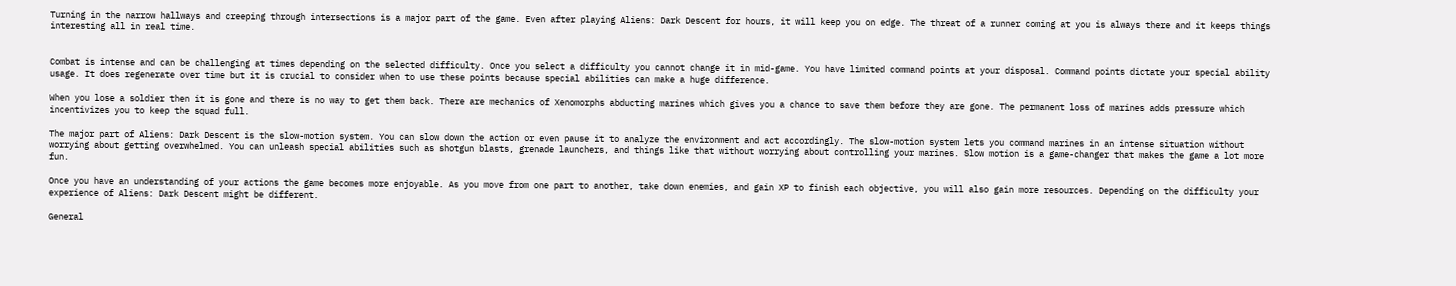Turning in the narrow hallways and creeping through intersections is a major part of the game. Even after playing Aliens: Dark Descent for hours, it will keep you on edge. The threat of a runner coming at you is always there and it keeps things interesting all in real time.


Combat is intense and can be challenging at times depending on the selected difficulty. Once you select a difficulty you cannot change it in mid-game. You have limited command points at your disposal. Command points dictate your special ability usage. It does regenerate over time but it is crucial to consider when to use these points because special abilities can make a huge difference.

When you lose a soldier then it is gone and there is no way to get them back. There are mechanics of Xenomorphs abducting marines which gives you a chance to save them before they are gone. The permanent loss of marines adds pressure which incentivizes you to keep the squad full.

The major part of Aliens: Dark Descent is the slow-motion system. You can slow down the action or even pause it to analyze the environment and act accordingly. The slow-motion system lets you command marines in an intense situation without worrying about getting overwhelmed. You can unleash special abilities such as shotgun blasts, grenade launchers, and things like that without worrying about controlling your marines. Slow motion is a game-changer that makes the game a lot more fun.

Once you have an understanding of your actions the game becomes more enjoyable. As you move from one part to another, take down enemies, and gain XP to finish each objective, you will also gain more resources. Depending on the difficulty your experience of Aliens: Dark Descent might be different.

General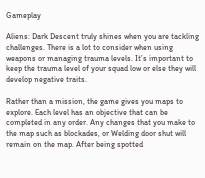Gameplay

Aliens: Dark Descent truly shines when you are tackling challenges. There is a lot to consider when using weapons or managing trauma levels. It’s important to keep the trauma level of your squad low or else they will develop negative traits.

Rather than a mission, the game gives you maps to explore. Each level has an objective that can be completed in any order. Any changes that you make to the map such as blockades, or Welding door shut will remain on the map. After being spotted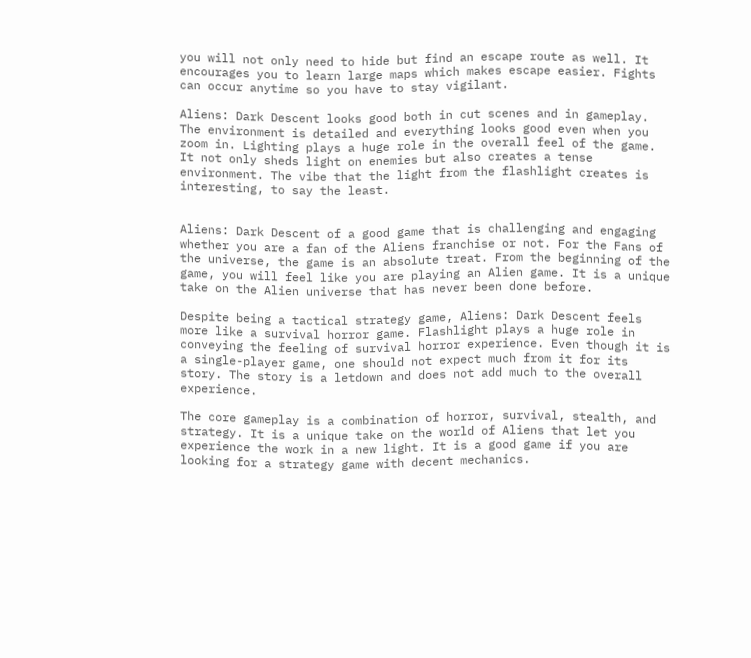you will not only need to hide but find an escape route as well. It encourages you to learn large maps which makes escape easier. Fights can occur anytime so you have to stay vigilant.

Aliens: Dark Descent looks good both in cut scenes and in gameplay. The environment is detailed and everything looks good even when you zoom in. Lighting plays a huge role in the overall feel of the game. It not only sheds light on enemies but also creates a tense environment. The vibe that the light from the flashlight creates is interesting, to say the least.


Aliens: Dark Descent of a good game that is challenging and engaging whether you are a fan of the Aliens franchise or not. For the Fans of the universe, the game is an absolute treat. From the beginning of the game, you will feel like you are playing an Alien game. It is a unique take on the Alien universe that has never been done before.

Despite being a tactical strategy game, Aliens: Dark Descent feels more like a survival horror game. Flashlight plays a huge role in conveying the feeling of survival horror experience. Even though it is a single-player game, one should not expect much from it for its story. The story is a letdown and does not add much to the overall experience.

The core gameplay is a combination of horror, survival, stealth, and strategy. It is a unique take on the world of Aliens that let you experience the work in a new light. It is a good game if you are looking for a strategy game with decent mechanics.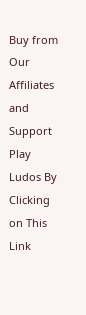Buy from Our Affiliates and Support Play Ludos By Clicking on This Link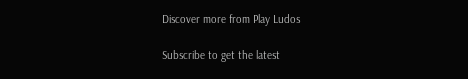Discover more from Play Ludos

Subscribe to get the latest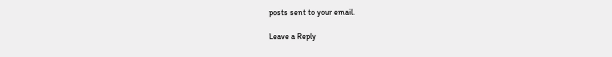posts sent to your email.

Leave a Reply